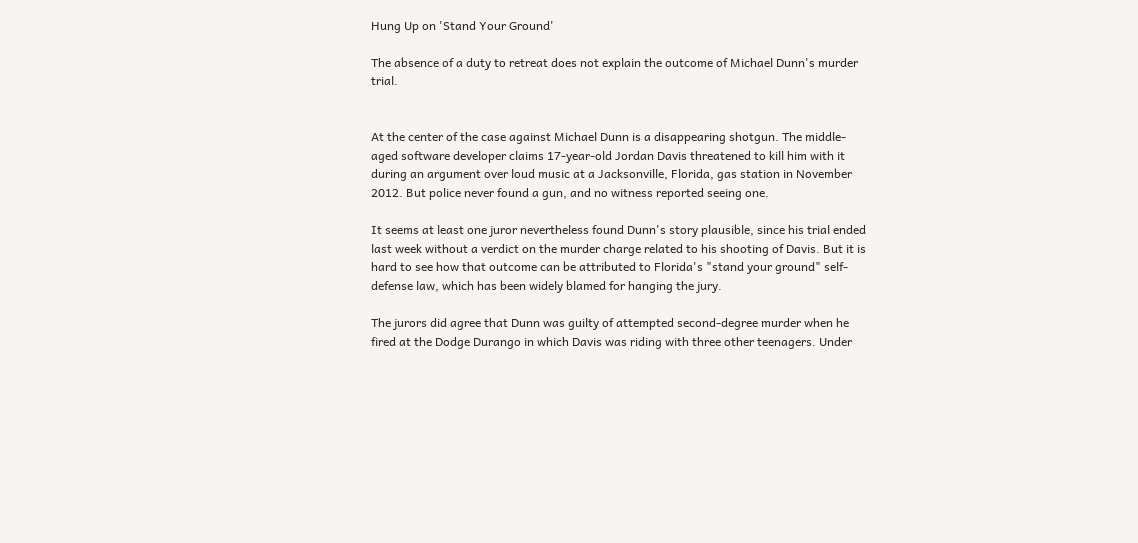Hung Up on 'Stand Your Ground'

The absence of a duty to retreat does not explain the outcome of Michael Dunn's murder trial.


At the center of the case against Michael Dunn is a disappearing shotgun. The middle-aged software developer claims 17-year-old Jordan Davis threatened to kill him with it during an argument over loud music at a Jacksonville, Florida, gas station in November 2012. But police never found a gun, and no witness reported seeing one.

It seems at least one juror nevertheless found Dunn's story plausible, since his trial ended last week without a verdict on the murder charge related to his shooting of Davis. But it is hard to see how that outcome can be attributed to Florida's "stand your ground" self-defense law, which has been widely blamed for hanging the jury.

The jurors did agree that Dunn was guilty of attempted second-degree murder when he fired at the Dodge Durango in which Davis was riding with three other teenagers. Under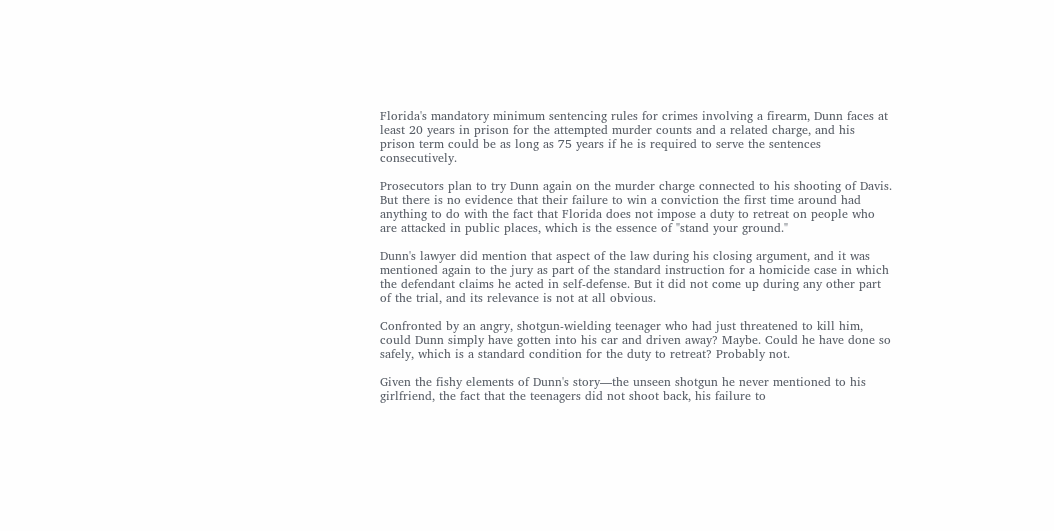Florida's mandatory minimum sentencing rules for crimes involving a firearm, Dunn faces at least 20 years in prison for the attempted murder counts and a related charge, and his prison term could be as long as 75 years if he is required to serve the sentences consecutively.

Prosecutors plan to try Dunn again on the murder charge connected to his shooting of Davis. But there is no evidence that their failure to win a conviction the first time around had anything to do with the fact that Florida does not impose a duty to retreat on people who are attacked in public places, which is the essence of "stand your ground."

Dunn's lawyer did mention that aspect of the law during his closing argument, and it was mentioned again to the jury as part of the standard instruction for a homicide case in which the defendant claims he acted in self-defense. But it did not come up during any other part of the trial, and its relevance is not at all obvious.

Confronted by an angry, shotgun-wielding teenager who had just threatened to kill him, could Dunn simply have gotten into his car and driven away? Maybe. Could he have done so safely, which is a standard condition for the duty to retreat? Probably not.

Given the fishy elements of Dunn's story—the unseen shotgun he never mentioned to his girlfriend, the fact that the teenagers did not shoot back, his failure to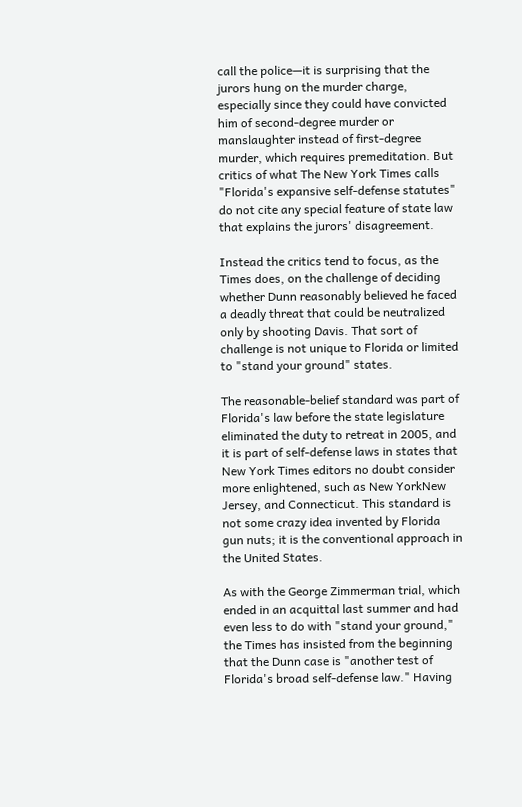call the police—it is surprising that the jurors hung on the murder charge, especially since they could have convicted him of second-degree murder or manslaughter instead of first-degree murder, which requires premeditation. But critics of what The New York Times calls "Florida's expansive self-defense statutes" do not cite any special feature of state law that explains the jurors' disagreement.

Instead the critics tend to focus, as the Times does, on the challenge of deciding whether Dunn reasonably believed he faced a deadly threat that could be neutralized only by shooting Davis. That sort of challenge is not unique to Florida or limited to "stand your ground" states.

The reasonable-belief standard was part of Florida's law before the state legislature eliminated the duty to retreat in 2005, and it is part of self-defense laws in states that New York Times editors no doubt consider more enlightened, such as New YorkNew Jersey, and Connecticut. This standard is not some crazy idea invented by Florida gun nuts; it is the conventional approach in the United States.

As with the George Zimmerman trial, which ended in an acquittal last summer and had even less to do with "stand your ground," the Times has insisted from the beginning that the Dunn case is "another test of Florida's broad self-defense law." Having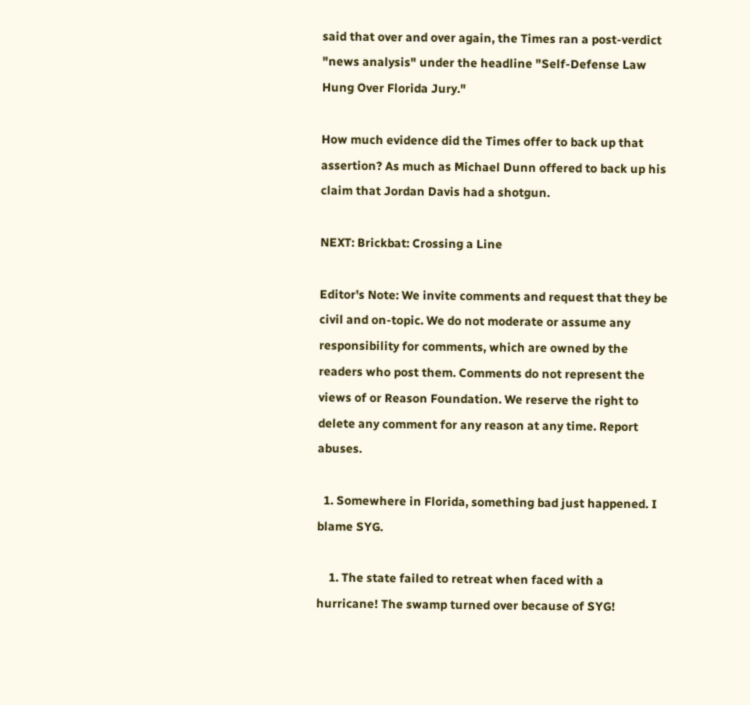said that over and over again, the Times ran a post-verdict "news analysis" under the headline "Self-Defense Law Hung Over Florida Jury."

How much evidence did the Times offer to back up that assertion? As much as Michael Dunn offered to back up his claim that Jordan Davis had a shotgun.

NEXT: Brickbat: Crossing a Line

Editor's Note: We invite comments and request that they be civil and on-topic. We do not moderate or assume any responsibility for comments, which are owned by the readers who post them. Comments do not represent the views of or Reason Foundation. We reserve the right to delete any comment for any reason at any time. Report abuses.

  1. Somewhere in Florida, something bad just happened. I blame SYG.

    1. The state failed to retreat when faced with a hurricane! The swamp turned over because of SYG!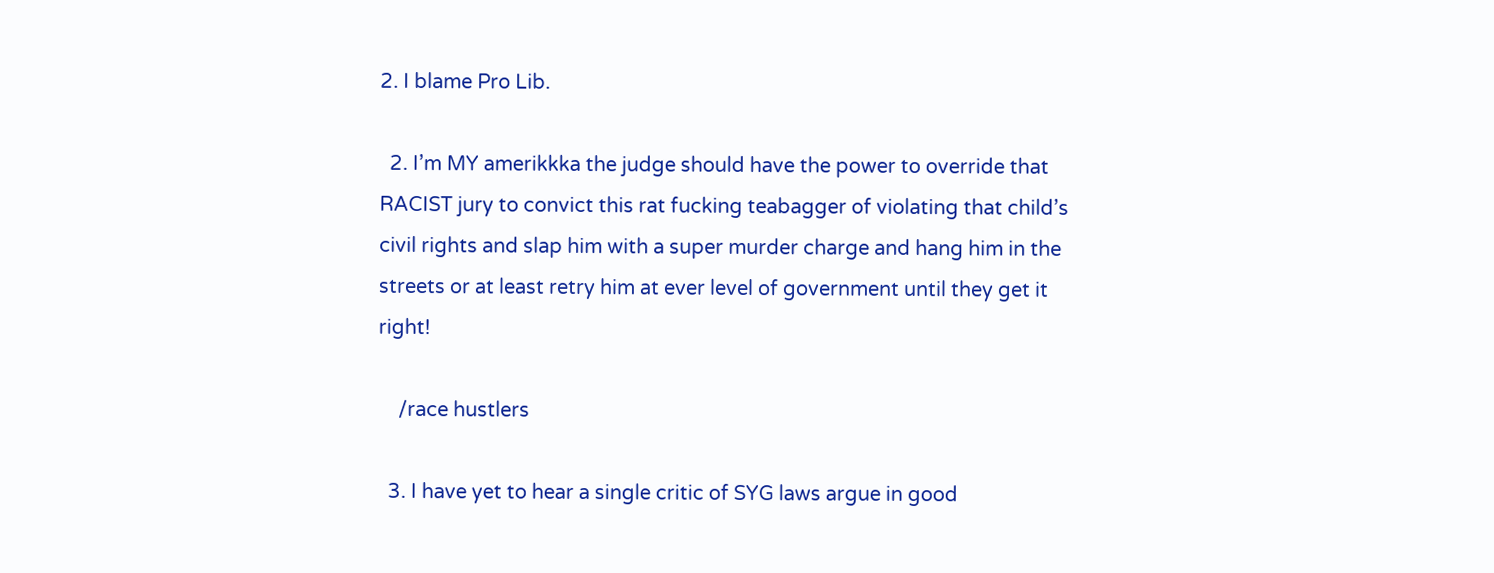2. I blame Pro Lib.

  2. I’m MY amerikkka the judge should have the power to override that RACIST jury to convict this rat fucking teabagger of violating that child’s civil rights and slap him with a super murder charge and hang him in the streets or at least retry him at ever level of government until they get it right!

    /race hustlers

  3. I have yet to hear a single critic of SYG laws argue in good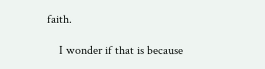faith.

    I wonder if that is because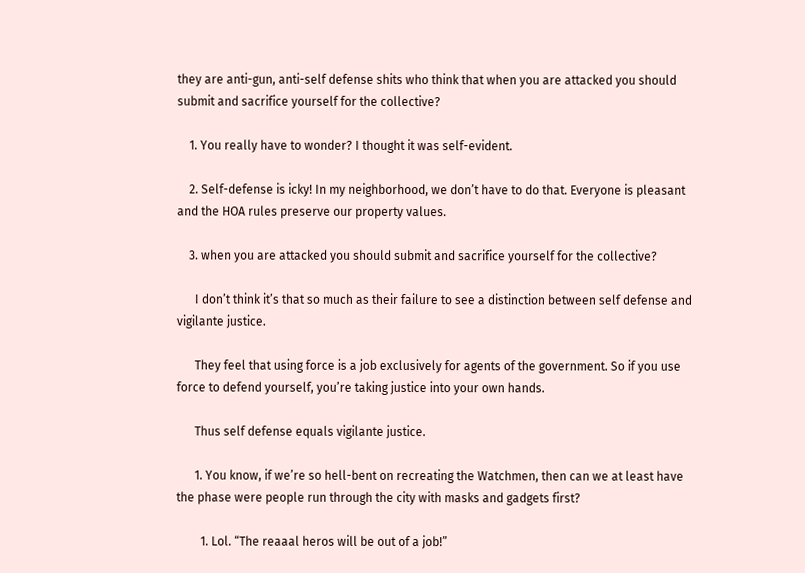they are anti-gun, anti-self defense shits who think that when you are attacked you should submit and sacrifice yourself for the collective?

    1. You really have to wonder? I thought it was self-evident.

    2. Self-defense is icky! In my neighborhood, we don’t have to do that. Everyone is pleasant and the HOA rules preserve our property values.

    3. when you are attacked you should submit and sacrifice yourself for the collective?

      I don’t think it’s that so much as their failure to see a distinction between self defense and vigilante justice.

      They feel that using force is a job exclusively for agents of the government. So if you use force to defend yourself, you’re taking justice into your own hands.

      Thus self defense equals vigilante justice.

      1. You know, if we’re so hell-bent on recreating the Watchmen, then can we at least have the phase were people run through the city with masks and gadgets first?

        1. Lol. “The reaaal heros will be out of a job!”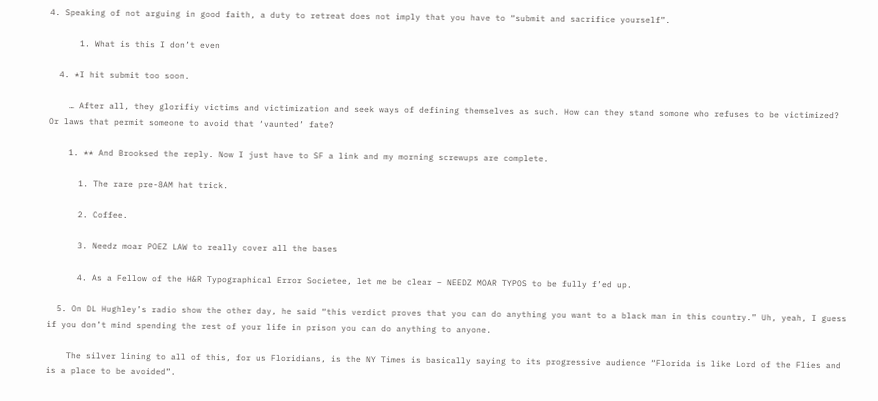4. Speaking of not arguing in good faith, a duty to retreat does not imply that you have to “submit and sacrifice yourself”.

      1. What is this I don’t even

  4. *I hit submit too soon.

    … After all, they glorifiy victims and victimization and seek ways of defining themselves as such. How can they stand somone who refuses to be victimized? Or laws that permit someone to avoid that ‘vaunted’ fate?

    1. ** And Brooksed the reply. Now I just have to SF a link and my morning screwups are complete.

      1. The rare pre-8AM hat trick.

      2. Coffee.

      3. Needz moar POEZ LAW to really cover all the bases

      4. As a Fellow of the H&R Typographical Error Societee, let me be clear – NEEDZ MOAR TYPOS to be fully f’ed up.

  5. On DL Hughley’s radio show the other day, he said “this verdict proves that you can do anything you want to a black man in this country.” Uh, yeah, I guess if you don’t mind spending the rest of your life in prison you can do anything to anyone.

    The silver lining to all of this, for us Floridians, is the NY Times is basically saying to its progressive audience “Florida is like Lord of the Flies and is a place to be avoided”.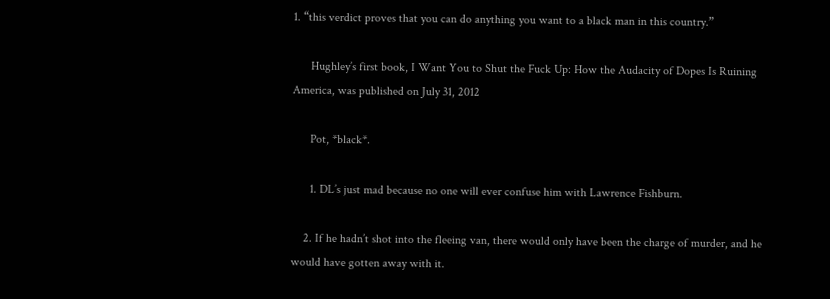1. “this verdict proves that you can do anything you want to a black man in this country.”

      Hughley’s first book, I Want You to Shut the Fuck Up: How the Audacity of Dopes Is Ruining America, was published on July 31, 2012

      Pot, *black*.

      1. DL’s just mad because no one will ever confuse him with Lawrence Fishburn.

    2. If he hadn’t shot into the fleeing van, there would only have been the charge of murder, and he would have gotten away with it.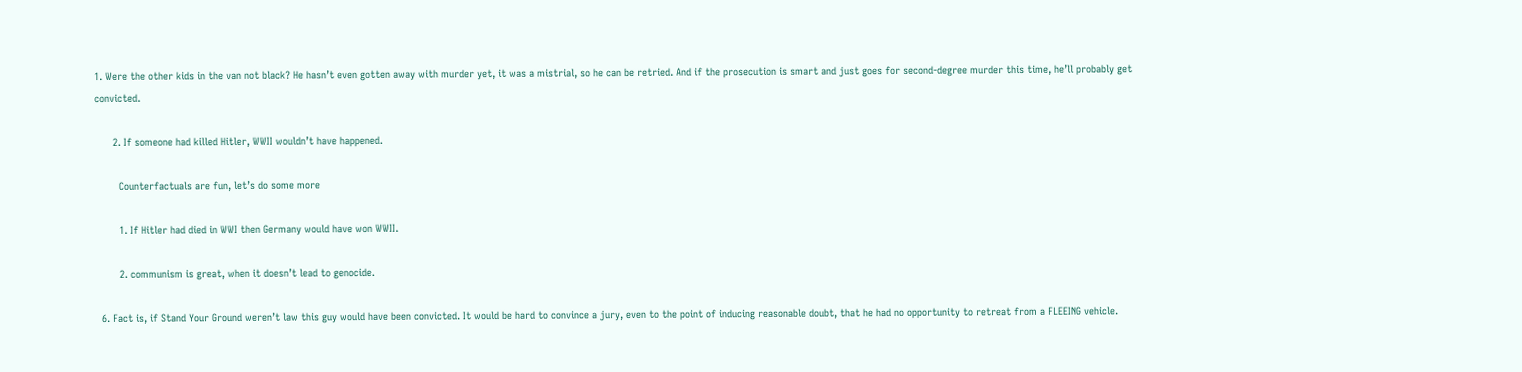1. Were the other kids in the van not black? He hasn’t even gotten away with murder yet, it was a mistrial, so he can be retried. And if the prosecution is smart and just goes for second-degree murder this time, he’ll probably get convicted.

      2. If someone had killed Hitler, WWII wouldn’t have happened.

        Counterfactuals are fun, let’s do some more

        1. If Hitler had died in WWI then Germany would have won WWII.

        2. communism is great, when it doesn’t lead to genocide.

  6. Fact is, if Stand Your Ground weren’t law this guy would have been convicted. It would be hard to convince a jury, even to the point of inducing reasonable doubt, that he had no opportunity to retreat from a FLEEING vehicle.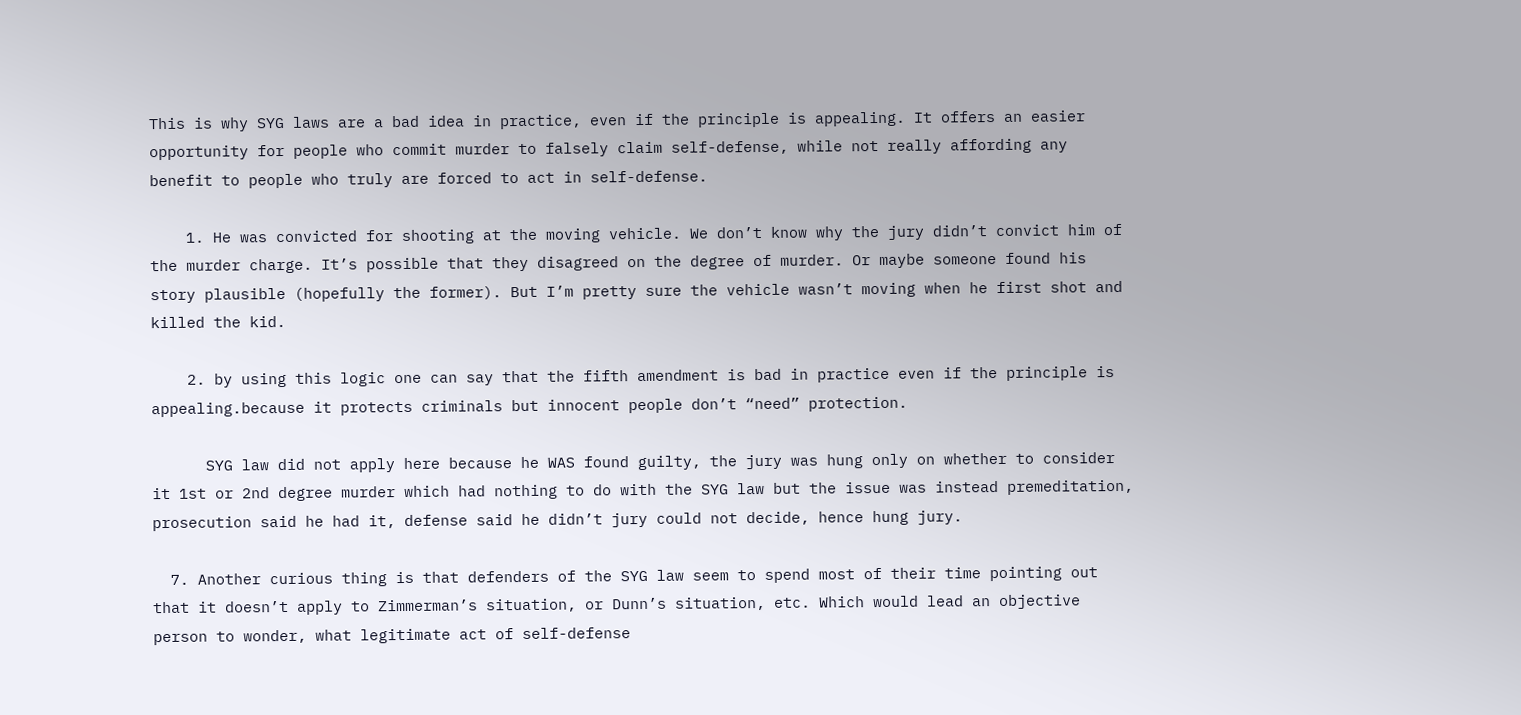This is why SYG laws are a bad idea in practice, even if the principle is appealing. It offers an easier opportunity for people who commit murder to falsely claim self-defense, while not really affording any benefit to people who truly are forced to act in self-defense.

    1. He was convicted for shooting at the moving vehicle. We don’t know why the jury didn’t convict him of the murder charge. It’s possible that they disagreed on the degree of murder. Or maybe someone found his story plausible (hopefully the former). But I’m pretty sure the vehicle wasn’t moving when he first shot and killed the kid.

    2. by using this logic one can say that the fifth amendment is bad in practice even if the principle is appealing.because it protects criminals but innocent people don’t “need” protection.

      SYG law did not apply here because he WAS found guilty, the jury was hung only on whether to consider it 1st or 2nd degree murder which had nothing to do with the SYG law but the issue was instead premeditation, prosecution said he had it, defense said he didn’t jury could not decide, hence hung jury.

  7. Another curious thing is that defenders of the SYG law seem to spend most of their time pointing out that it doesn’t apply to Zimmerman’s situation, or Dunn’s situation, etc. Which would lead an objective person to wonder, what legitimate act of self-defense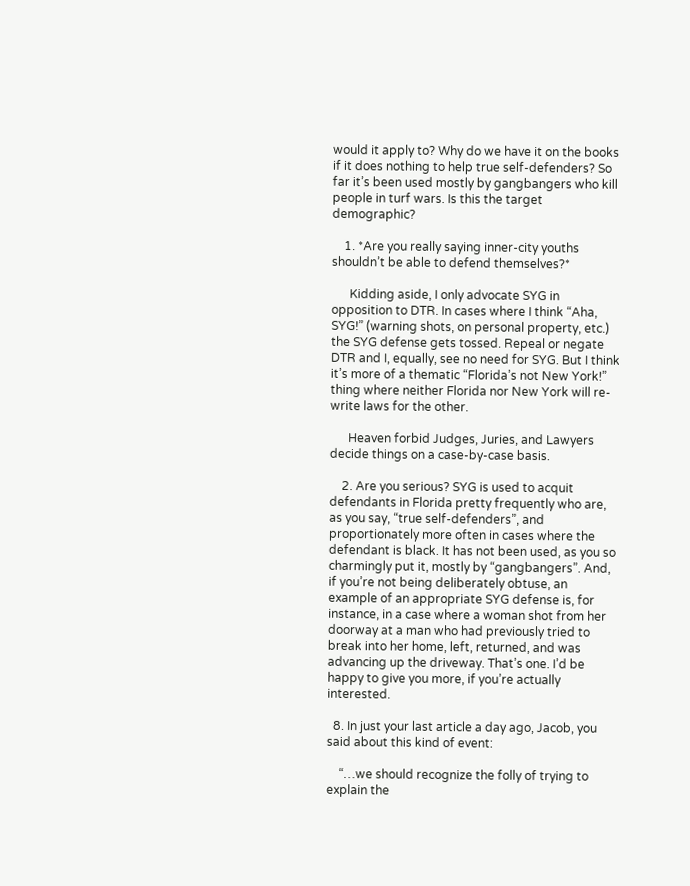would it apply to? Why do we have it on the books if it does nothing to help true self-defenders? So far it’s been used mostly by gangbangers who kill people in turf wars. Is this the target demographic?

    1. *Are you really saying inner-city youths shouldn’t be able to defend themselves?*

      Kidding aside, I only advocate SYG in opposition to DTR. In cases where I think “Aha, SYG!” (warning shots, on personal property, etc.) the SYG defense gets tossed. Repeal or negate DTR and I, equally, see no need for SYG. But I think it’s more of a thematic “Florida’s not New York!” thing where neither Florida nor New York will re-write laws for the other.

      Heaven forbid Judges, Juries, and Lawyers decide things on a case-by-case basis.

    2. Are you serious? SYG is used to acquit defendants in Florida pretty frequently who are, as you say, “true self-defenders”, and proportionately more often in cases where the defendant is black. It has not been used, as you so charmingly put it, mostly by “gangbangers”. And, if you’re not being deliberately obtuse, an example of an appropriate SYG defense is, for instance, in a case where a woman shot from her doorway at a man who had previously tried to break into her home, left, returned, and was advancing up the driveway. That’s one. I’d be happy to give you more, if you’re actually interested.

  8. In just your last article a day ago, Jacob, you said about this kind of event:

    “…we should recognize the folly of trying to explain the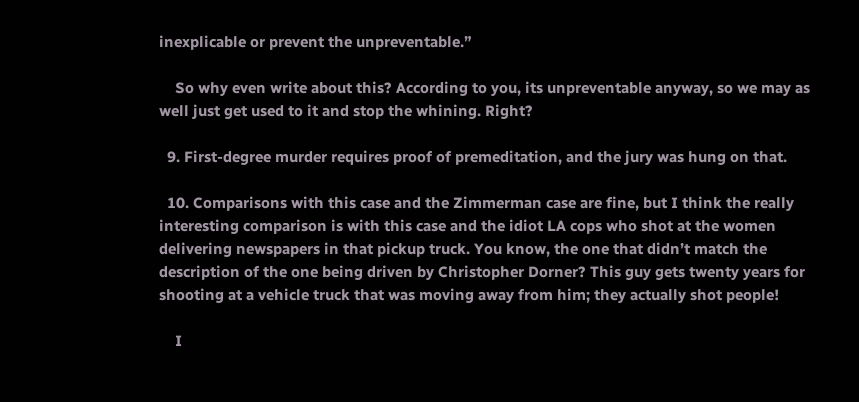inexplicable or prevent the unpreventable.”

    So why even write about this? According to you, its unpreventable anyway, so we may as well just get used to it and stop the whining. Right?

  9. First-degree murder requires proof of premeditation, and the jury was hung on that.

  10. Comparisons with this case and the Zimmerman case are fine, but I think the really interesting comparison is with this case and the idiot LA cops who shot at the women delivering newspapers in that pickup truck. You know, the one that didn’t match the description of the one being driven by Christopher Dorner? This guy gets twenty years for shooting at a vehicle truck that was moving away from him; they actually shot people!

    I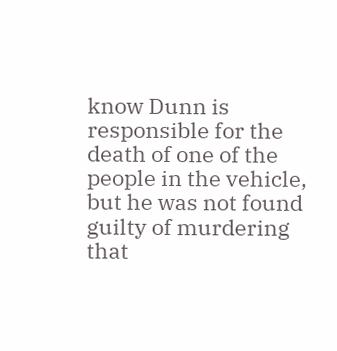know Dunn is responsible for the death of one of the people in the vehicle, but he was not found guilty of murdering that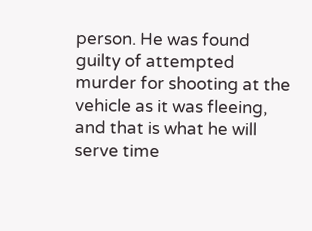person. He was found guilty of attempted murder for shooting at the vehicle as it was fleeing, and that is what he will serve time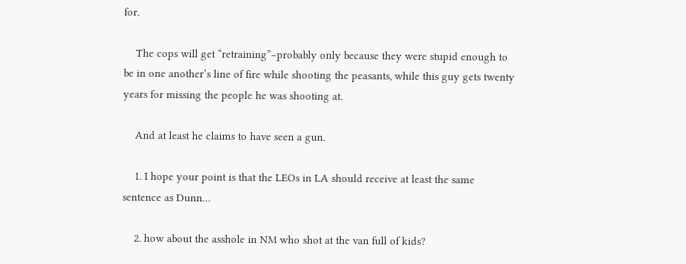for.

    The cops will get “retraining”–probably only because they were stupid enough to be in one another’s line of fire while shooting the peasants, while this guy gets twenty years for missing the people he was shooting at.

    And at least he claims to have seen a gun.

    1. I hope your point is that the LEOs in LA should receive at least the same sentence as Dunn…

    2. how about the asshole in NM who shot at the van full of kids?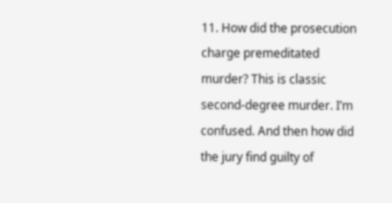11. How did the prosecution charge premeditated murder? This is classic second-degree murder. I’m confused. And then how did the jury find guilty of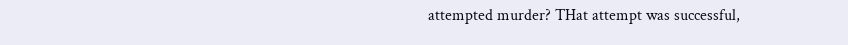attempted murder? THat attempt was successful,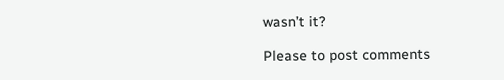wasn’t it?

Please to post comments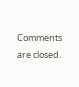Comments are closed.